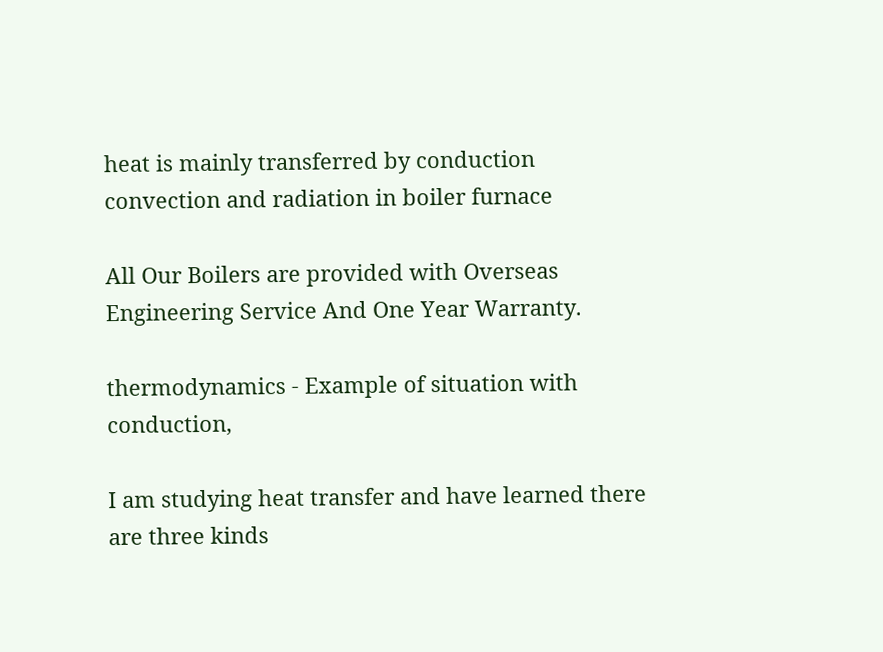heat is mainly transferred by conduction convection and radiation in boiler furnace

All Our Boilers are provided with Overseas Engineering Service And One Year Warranty.

thermodynamics - Example of situation with conduction,

I am studying heat transfer and have learned there are three kinds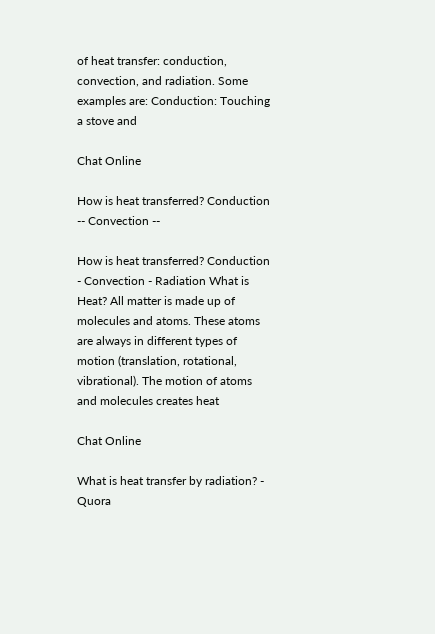of heat transfer: conduction, convection, and radiation. Some examples are: Conduction: Touching a stove and

Chat Online

How is heat transferred? Conduction -- Convection --

How is heat transferred? Conduction - Convection - Radiation What is Heat? All matter is made up of molecules and atoms. These atoms are always in different types of motion (translation, rotational, vibrational). The motion of atoms and molecules creates heat

Chat Online

What is heat transfer by radiation? - Quora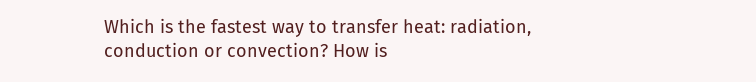Which is the fastest way to transfer heat: radiation, conduction or convection? How is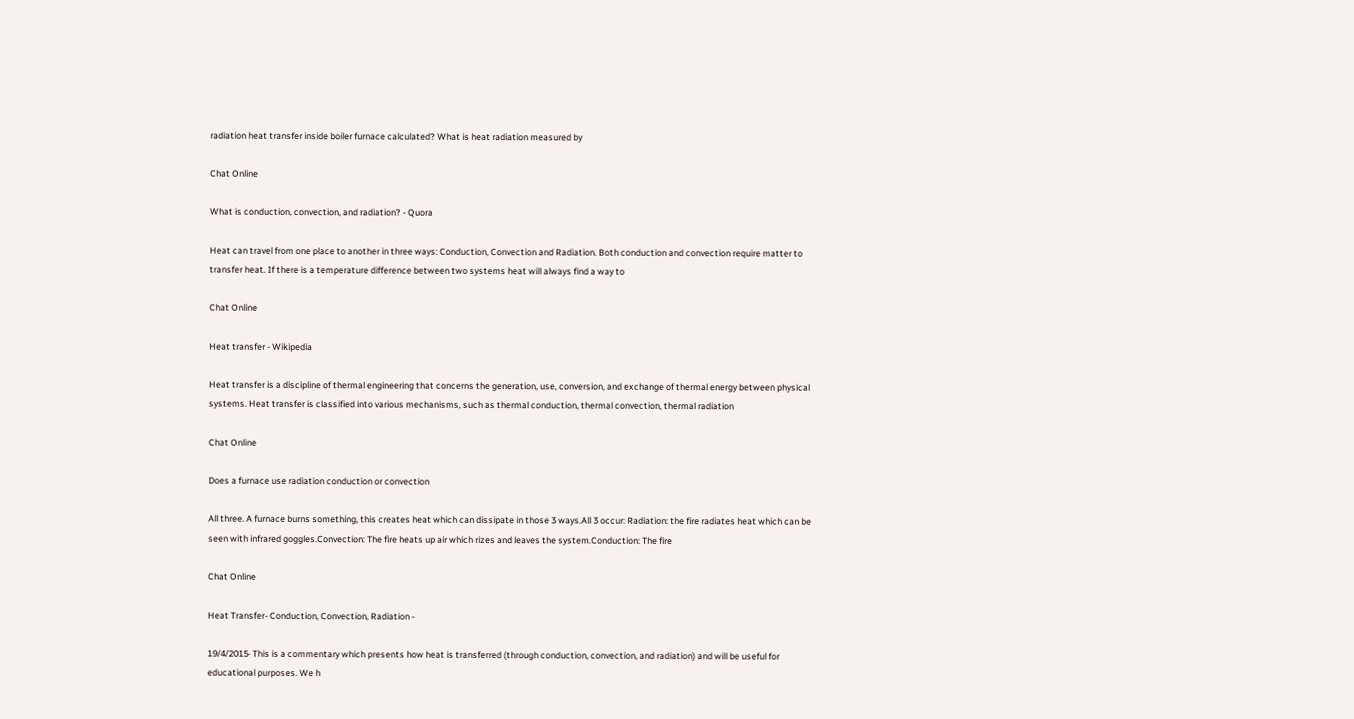radiation heat transfer inside boiler furnace calculated? What is heat radiation measured by

Chat Online

What is conduction, convection, and radiation? - Quora

Heat can travel from one place to another in three ways: Conduction, Convection and Radiation. Both conduction and convection require matter to transfer heat. If there is a temperature difference between two systems heat will always find a way to

Chat Online

Heat transfer - Wikipedia

Heat transfer is a discipline of thermal engineering that concerns the generation, use, conversion, and exchange of thermal energy between physical systems. Heat transfer is classified into various mechanisms, such as thermal conduction, thermal convection, thermal radiation

Chat Online

Does a furnace use radiation conduction or convection

All three. A furnace burns something, this creates heat which can dissipate in those 3 ways.All 3 occur: Radiation: the fire radiates heat which can be seen with infrared goggles.Convection: The fire heats up air which rizes and leaves the system.Conduction: The fire

Chat Online

Heat Transfer- Conduction, Convection, Radiation -

19/4/2015· This is a commentary which presents how heat is transferred (through conduction, convection, and radiation) and will be useful for educational purposes. We h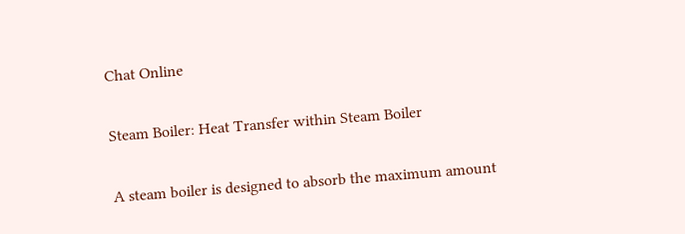Chat Online

Steam Boiler: Heat Transfer within Steam Boiler

A steam boiler is designed to absorb the maximum amount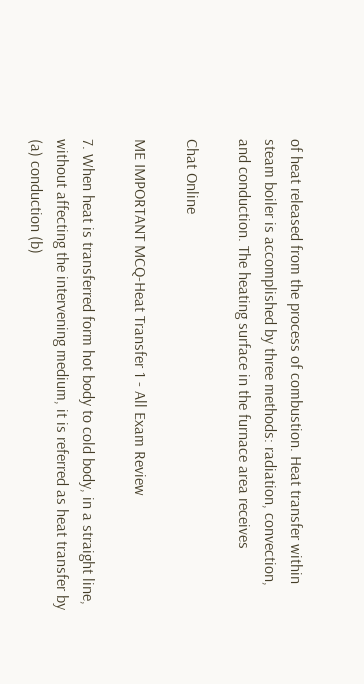of heat released from the process of combustion. Heat transfer within steam boiler is accomplished by three methods: radiation, convection, and conduction. The heating surface in the furnace area receives

Chat Online

ME IMPORTANT MCQ-Heat Transfer 1 - All Exam Review

7. When heat is transferred form hot body to cold body, in a straight line, without affecting the intervening medium, it is referred as heat transfer by (a) conduction (b)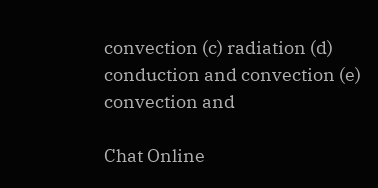convection (c) radiation (d) conduction and convection (e) convection and

Chat Online